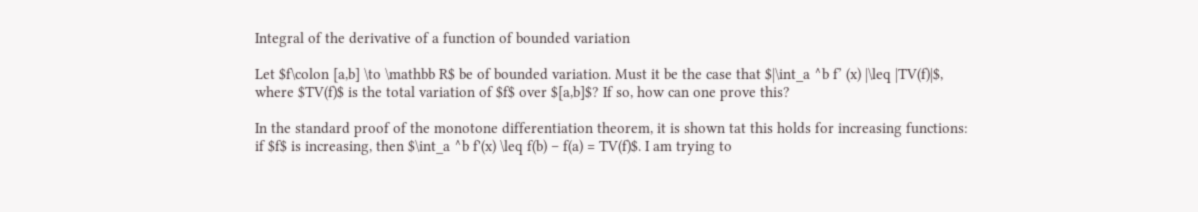Integral of the derivative of a function of bounded variation

Let $f\colon [a,b] \to \mathbb R$ be of bounded variation. Must it be the case that $|\int_a ^b f’ (x) |\leq |TV(f)|$, where $TV(f)$ is the total variation of $f$ over $[a,b]$? If so, how can one prove this?

In the standard proof of the monotone differentiation theorem, it is shown tat this holds for increasing functions: if $f$ is increasing, then $\int_a ^b f'(x) \leq f(b) – f(a) = TV(f)$. I am trying to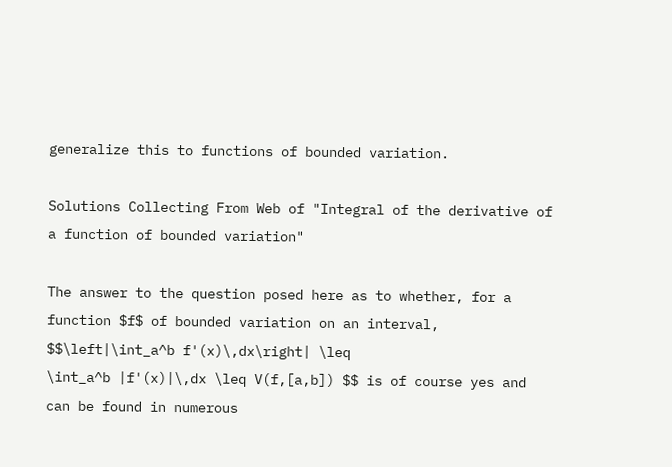generalize this to functions of bounded variation.

Solutions Collecting From Web of "Integral of the derivative of a function of bounded variation"

The answer to the question posed here as to whether, for a function $f$ of bounded variation on an interval, $$\left|\int_a^b f'(x)\,dx\right| \leq
\int_a^b |f'(x)|\,dx \leq V(f,[a,b]) $$ is of course yes and can be found in numerous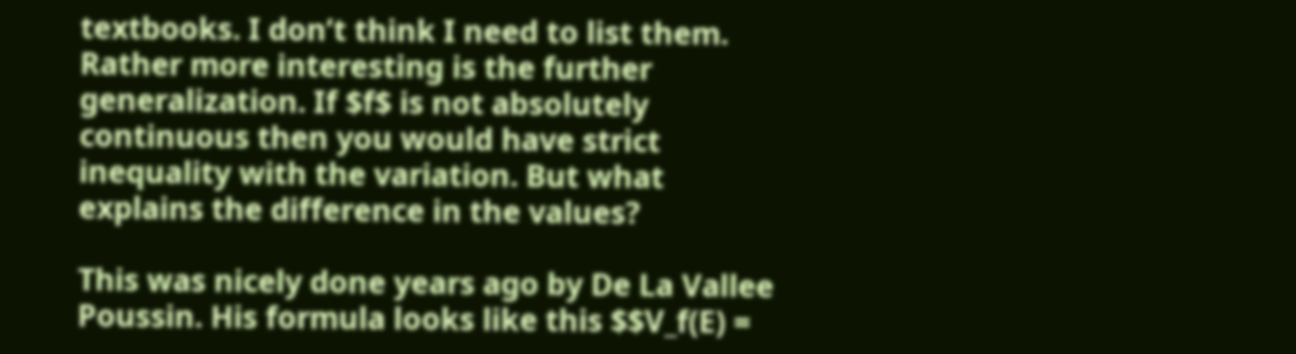textbooks. I don’t think I need to list them. Rather more interesting is the further generalization. If $f$ is not absolutely continuous then you would have strict inequality with the variation. But what explains the difference in the values?

This was nicely done years ago by De La Vallee Poussin. His formula looks like this $$V_f(E) =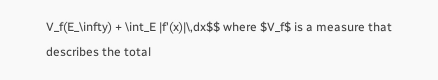V_f(E_\infty) + \int_E |f'(x)|\,dx$$ where $V_f$ is a measure that describes the total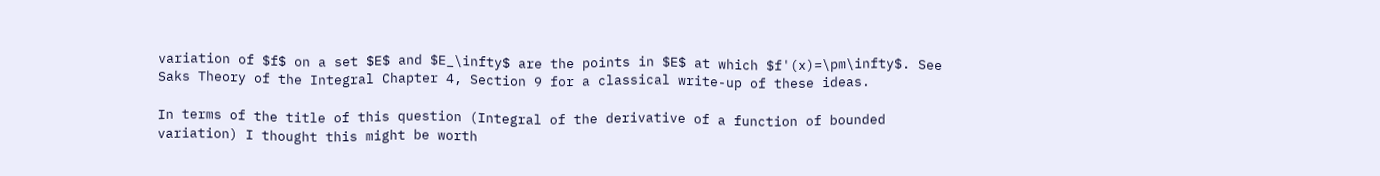variation of $f$ on a set $E$ and $E_\infty$ are the points in $E$ at which $f'(x)=\pm\infty$. See Saks Theory of the Integral Chapter 4, Section 9 for a classical write-up of these ideas.

In terms of the title of this question (Integral of the derivative of a function of bounded variation) I thought this might be worth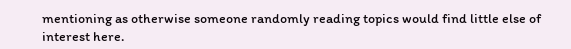mentioning as otherwise someone randomly reading topics would find little else of interest here.